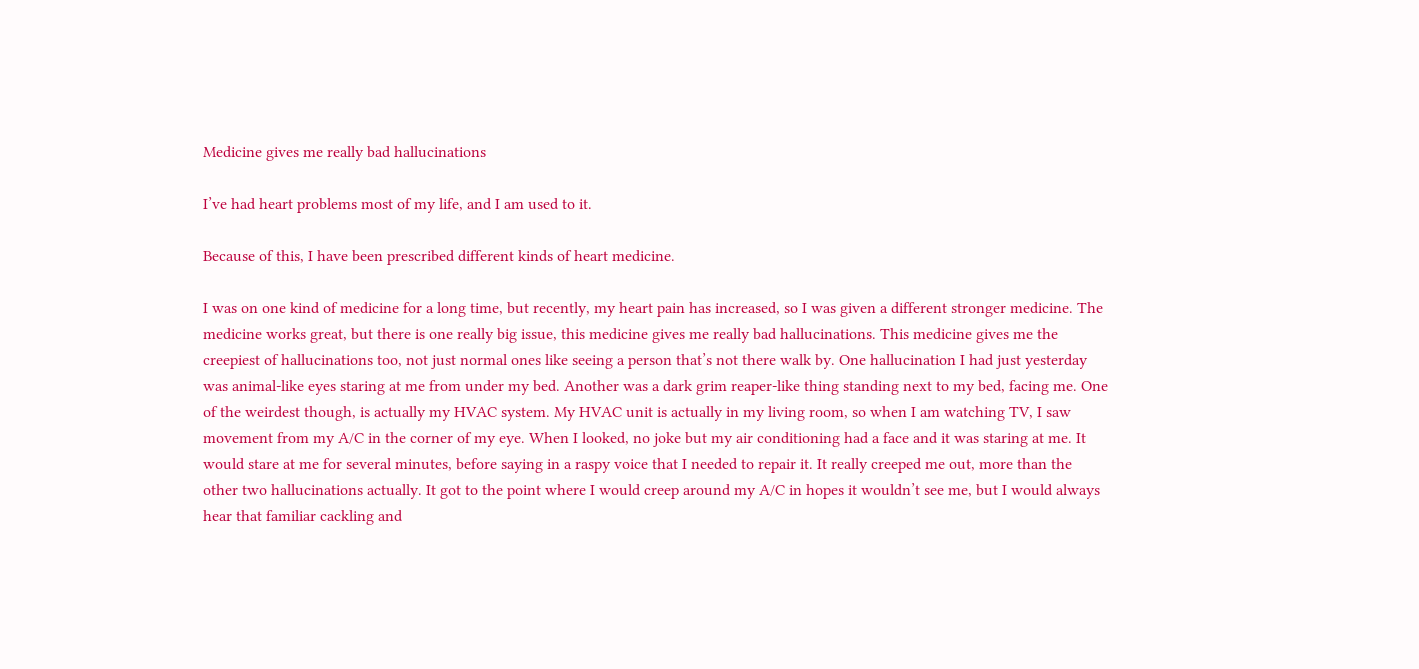Medicine gives me really bad hallucinations

I’ve had heart problems most of my life, and I am used to it.

Because of this, I have been prescribed different kinds of heart medicine.

I was on one kind of medicine for a long time, but recently, my heart pain has increased, so I was given a different stronger medicine. The medicine works great, but there is one really big issue, this medicine gives me really bad hallucinations. This medicine gives me the creepiest of hallucinations too, not just normal ones like seeing a person that’s not there walk by. One hallucination I had just yesterday was animal-like eyes staring at me from under my bed. Another was a dark grim reaper-like thing standing next to my bed, facing me. One of the weirdest though, is actually my HVAC system. My HVAC unit is actually in my living room, so when I am watching TV, I saw movement from my A/C in the corner of my eye. When I looked, no joke but my air conditioning had a face and it was staring at me. It would stare at me for several minutes, before saying in a raspy voice that I needed to repair it. It really creeped me out, more than the other two hallucinations actually. It got to the point where I would creep around my A/C in hopes it wouldn’t see me, but I would always hear that familiar cackling and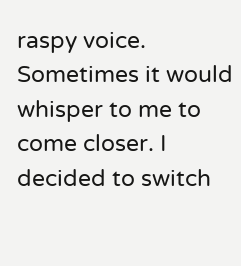raspy voice. Sometimes it would whisper to me to come closer. I decided to switch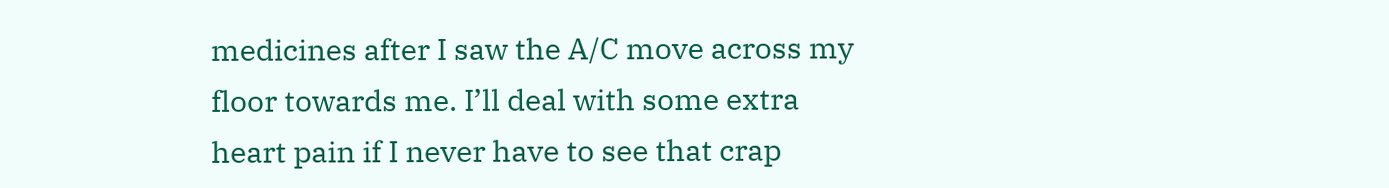medicines after I saw the A/C move across my floor towards me. I’ll deal with some extra heart pain if I never have to see that crap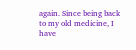again. Since being back to my old medicine, I have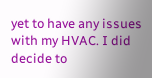yet to have any issues with my HVAC. I did decide to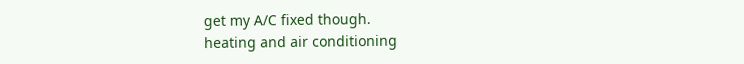get my A/C fixed though.
heating and air conditioning